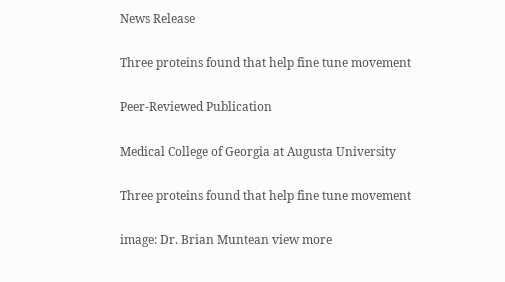News Release

Three proteins found that help fine tune movement

Peer-Reviewed Publication

Medical College of Georgia at Augusta University

Three proteins found that help fine tune movement

image: Dr. Brian Muntean view more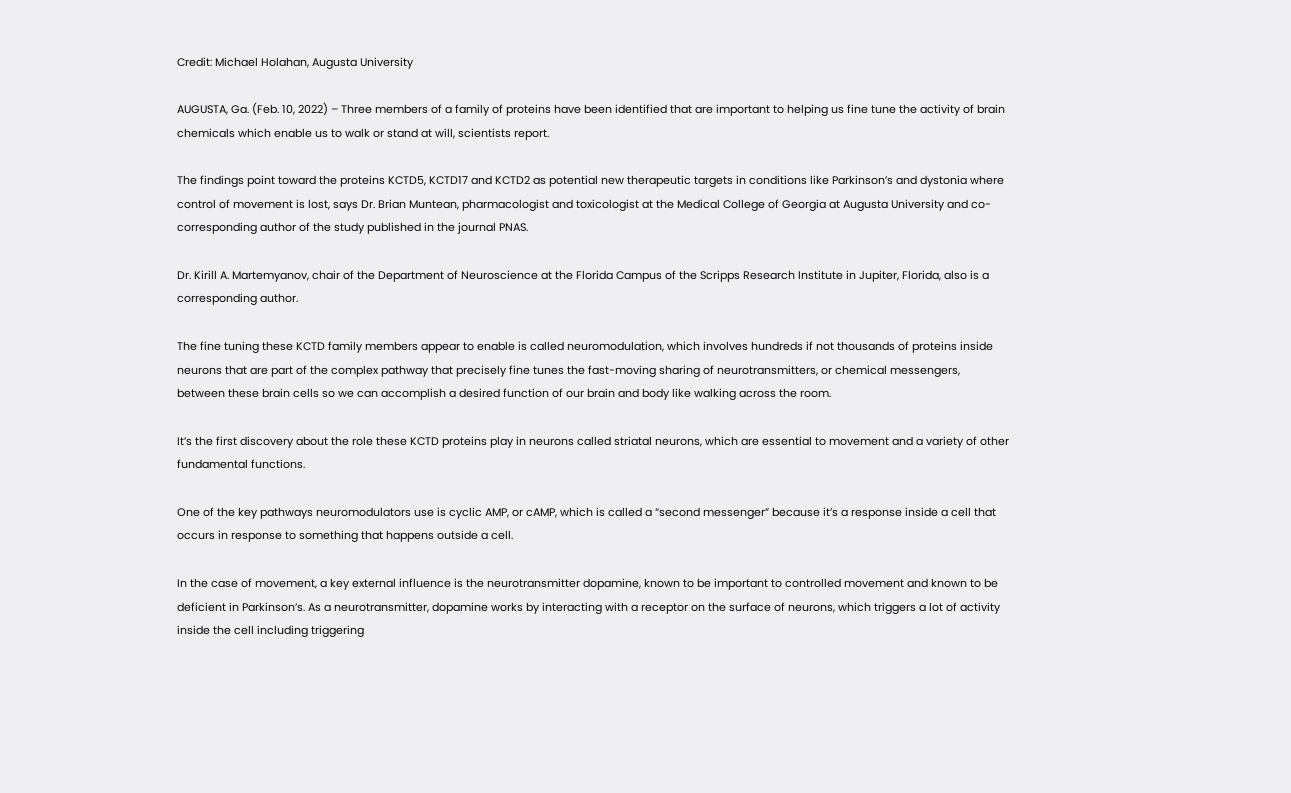Credit: Michael Holahan, Augusta University

AUGUSTA, Ga. (Feb. 10, 2022) – Three members of a family of proteins have been identified that are important to helping us fine tune the activity of brain chemicals which enable us to walk or stand at will, scientists report.

The findings point toward the proteins KCTD5, KCTD17 and KCTD2 as potential new therapeutic targets in conditions like Parkinson’s and dystonia where control of movement is lost, says Dr. Brian Muntean, pharmacologist and toxicologist at the Medical College of Georgia at Augusta University and co-corresponding author of the study published in the journal PNAS.

Dr. Kirill A. Martemyanov, chair of the Department of Neuroscience at the Florida Campus of the Scripps Research Institute in Jupiter, Florida, also is a corresponding author.

The fine tuning these KCTD family members appear to enable is called neuromodulation, which involves hundreds if not thousands of proteins inside neurons that are part of the complex pathway that precisely fine tunes the fast-moving sharing of neurotransmitters, or chemical messengers, between these brain cells so we can accomplish a desired function of our brain and body like walking across the room.

It’s the first discovery about the role these KCTD proteins play in neurons called striatal neurons, which are essential to movement and a variety of other fundamental functions.

One of the key pathways neuromodulators use is cyclic AMP, or cAMP, which is called a “second messenger” because it’s a response inside a cell that occurs in response to something that happens outside a cell.

In the case of movement, a key external influence is the neurotransmitter dopamine, known to be important to controlled movement and known to be deficient in Parkinson’s. As a neurotransmitter, dopamine works by interacting with a receptor on the surface of neurons, which triggers a lot of activity inside the cell including triggering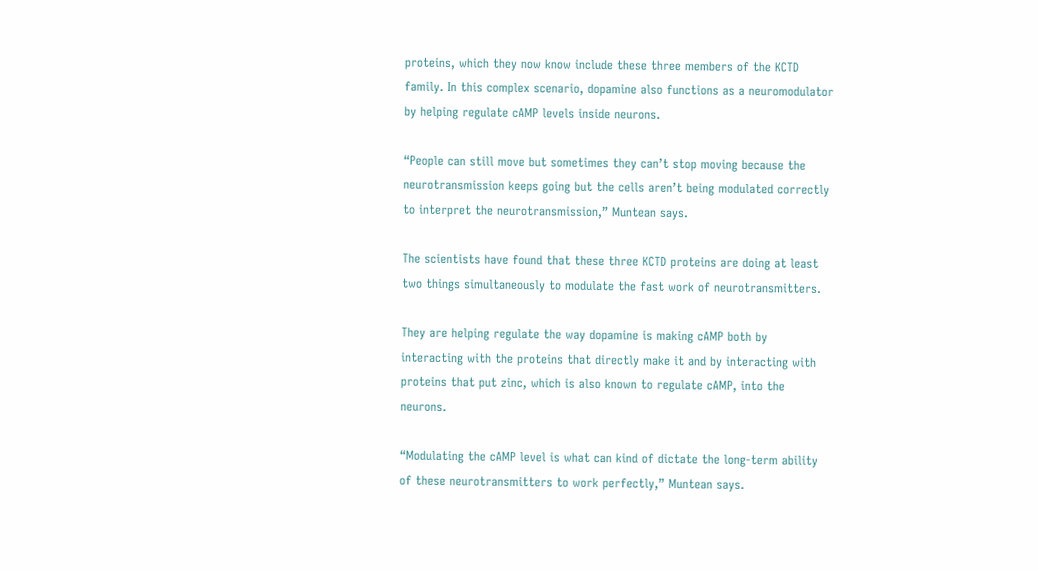proteins, which they now know include these three members of the KCTD family. In this complex scenario, dopamine also functions as a neuromodulator by helping regulate cAMP levels inside neurons.

“People can still move but sometimes they can’t stop moving because the neurotransmission keeps going but the cells aren’t being modulated correctly to interpret the neurotransmission,” Muntean says.

The scientists have found that these three KCTD proteins are doing at least two things simultaneously to modulate the fast work of neurotransmitters.

They are helping regulate the way dopamine is making cAMP both by interacting with the proteins that directly make it and by interacting with proteins that put zinc, which is also known to regulate cAMP, into the neurons.

“Modulating the cAMP level is what can kind of dictate the long-term ability of these neurotransmitters to work perfectly,” Muntean says.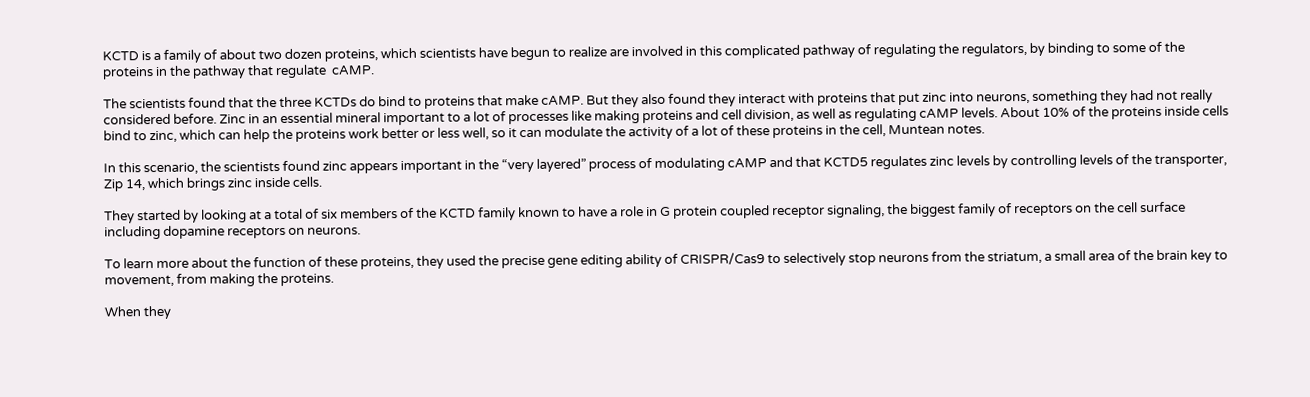KCTD is a family of about two dozen proteins, which scientists have begun to realize are involved in this complicated pathway of regulating the regulators, by binding to some of the proteins in the pathway that regulate  cAMP.

The scientists found that the three KCTDs do bind to proteins that make cAMP. But they also found they interact with proteins that put zinc into neurons, something they had not really considered before. Zinc in an essential mineral important to a lot of processes like making proteins and cell division, as well as regulating cAMP levels. About 10% of the proteins inside cells bind to zinc, which can help the proteins work better or less well, so it can modulate the activity of a lot of these proteins in the cell, Muntean notes.

In this scenario, the scientists found zinc appears important in the “very layered” process of modulating cAMP and that KCTD5 regulates zinc levels by controlling levels of the transporter, Zip 14, which brings zinc inside cells.

They started by looking at a total of six members of the KCTD family known to have a role in G protein coupled receptor signaling, the biggest family of receptors on the cell surface including dopamine receptors on neurons.

To learn more about the function of these proteins, they used the precise gene editing ability of CRISPR/Cas9 to selectively stop neurons from the striatum, a small area of the brain key to movement, from making the proteins.

When they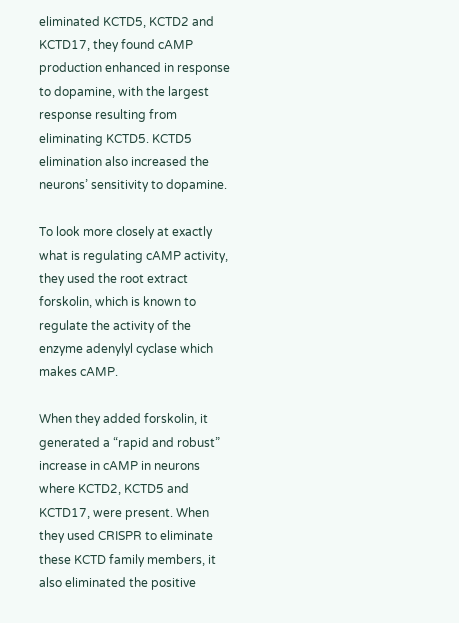eliminated KCTD5, KCTD2 and KCTD17, they found cAMP production enhanced in response to dopamine, with the largest response resulting from eliminating KCTD5. KCTD5 elimination also increased the neurons’ sensitivity to dopamine.

To look more closely at exactly what is regulating cAMP activity, they used the root extract forskolin, which is known to regulate the activity of the enzyme adenylyl cyclase which makes cAMP.

When they added forskolin, it generated a “rapid and robust” increase in cAMP in neurons where KCTD2, KCTD5 and KCTD17, were present. When they used CRISPR to eliminate these KCTD family members, it also eliminated the positive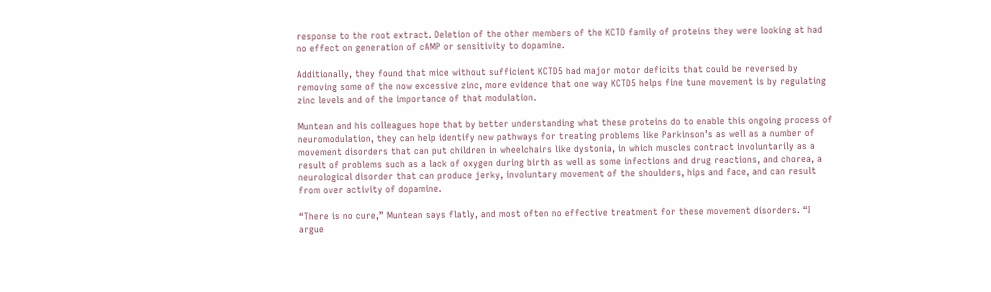response to the root extract. Deletion of the other members of the KCTD family of proteins they were looking at had no effect on generation of cAMP or sensitivity to dopamine.

Additionally, they found that mice without sufficient KCTD5 had major motor deficits that could be reversed by removing some of the now excessive zinc, more evidence that one way KCTD5 helps fine tune movement is by regulating zinc levels and of the importance of that modulation.

Muntean and his colleagues hope that by better understanding what these proteins do to enable this ongoing process of neuromodulation, they can help identify new pathways for treating problems like Parkinson’s as well as a number of movement disorders that can put children in wheelchairs like dystonia, in which muscles contract involuntarily as a result of problems such as a lack of oxygen during birth as well as some infections and drug reactions, and chorea, a neurological disorder that can produce jerky, involuntary movement of the shoulders, hips and face, and can result from over activity of dopamine.

“There is no cure,” Muntean says flatly, and most often no effective treatment for these movement disorders. “I argue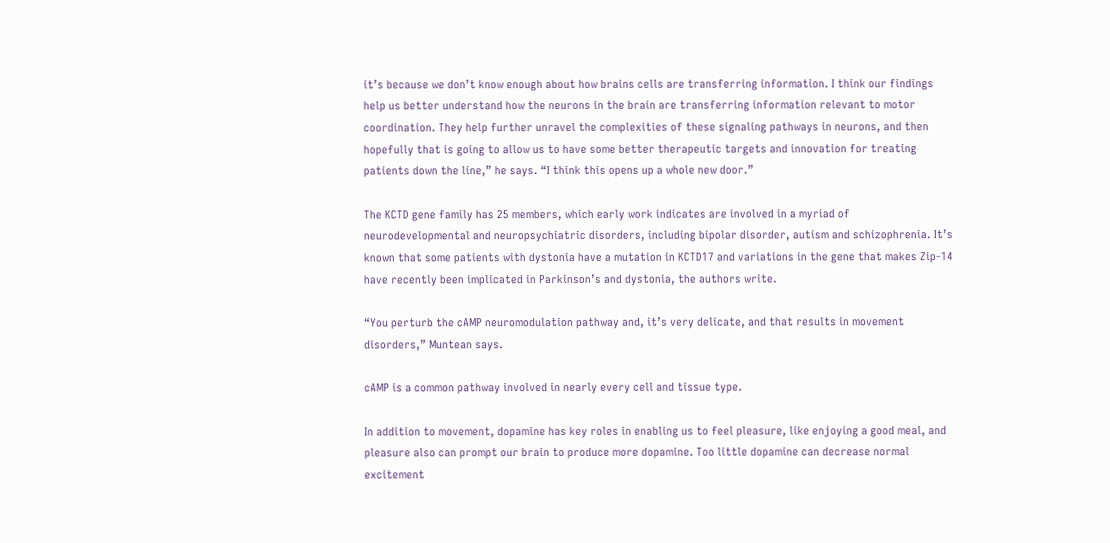it’s because we don’t know enough about how brains cells are transferring information. I think our findings help us better understand how the neurons in the brain are transferring information relevant to motor coordination. They help further unravel the complexities of these signaling pathways in neurons, and then hopefully that is going to allow us to have some better therapeutic targets and innovation for treating patients down the line,” he says. “I think this opens up a whole new door.”

The KCTD gene family has 25 members, which early work indicates are involved in a myriad of neurodevelopmental and neuropsychiatric disorders, including bipolar disorder, autism and schizophrenia. It’s known that some patients with dystonia have a mutation in KCTD17 and variations in the gene that makes Zip-14 have recently been implicated in Parkinson’s and dystonia, the authors write.

“You perturb the cAMP neuromodulation pathway and, it’s very delicate, and that results in movement disorders,” Muntean says.

cAMP is a common pathway involved in nearly every cell and tissue type.

In addition to movement, dopamine has key roles in enabling us to feel pleasure, like enjoying a good meal, and pleasure also can prompt our brain to produce more dopamine. Too little dopamine can decrease normal excitement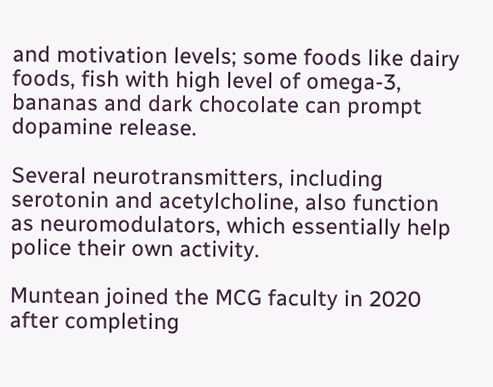and motivation levels; some foods like dairy foods, fish with high level of omega-3, bananas and dark chocolate can prompt dopamine release.

Several neurotransmitters, including serotonin and acetylcholine, also function as neuromodulators, which essentially help police their own activity.

Muntean joined the MCG faculty in 2020 after completing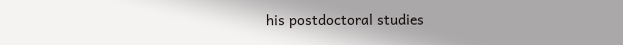his postdoctoral studies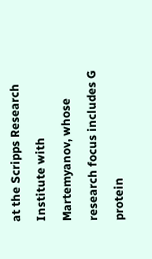at the Scripps Research Institute with Martemyanov, whose research focus includes G protein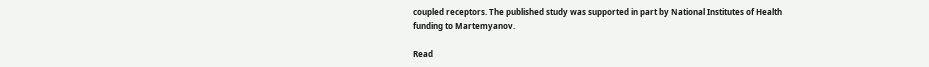coupled receptors. The published study was supported in part by National Institutes of Health funding to Martemyanov.

Read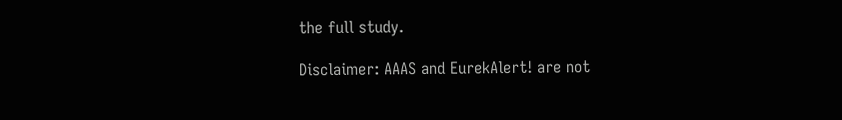the full study.

Disclaimer: AAAS and EurekAlert! are not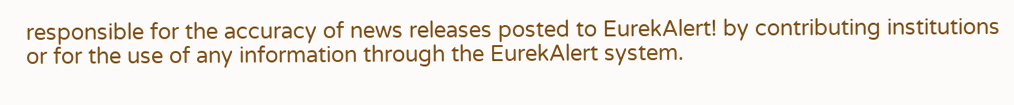responsible for the accuracy of news releases posted to EurekAlert! by contributing institutions or for the use of any information through the EurekAlert system.